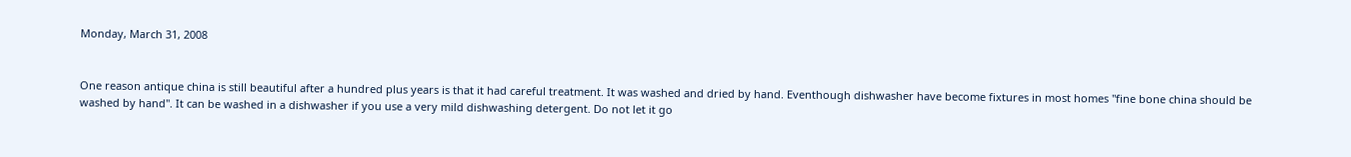Monday, March 31, 2008


One reason antique china is still beautiful after a hundred plus years is that it had careful treatment. It was washed and dried by hand. Eventhough dishwasher have become fixtures in most homes "fine bone china should be washed by hand". It can be washed in a dishwasher if you use a very mild dishwashing detergent. Do not let it go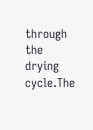through the drying cycle.The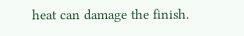heat can damage the finish.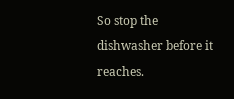So stop the dishwasher before it reaches.